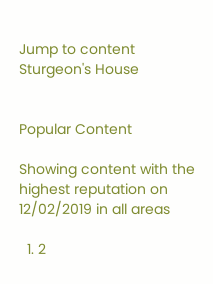Jump to content
Sturgeon's House


Popular Content

Showing content with the highest reputation on 12/02/2019 in all areas

  1. 2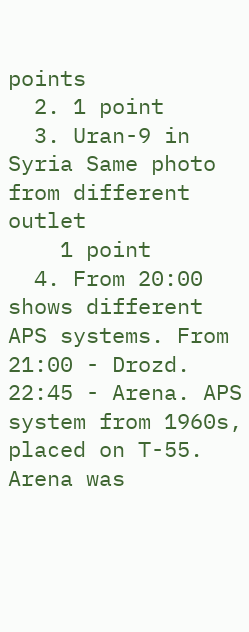points
  2. 1 point
  3. Uran-9 in Syria Same photo from different outlet
    1 point
  4. From 20:00 shows different APS systems. From 21:00 - Drozd. 22:45 - Arena. APS system from 1960s, placed on T-55. Arena was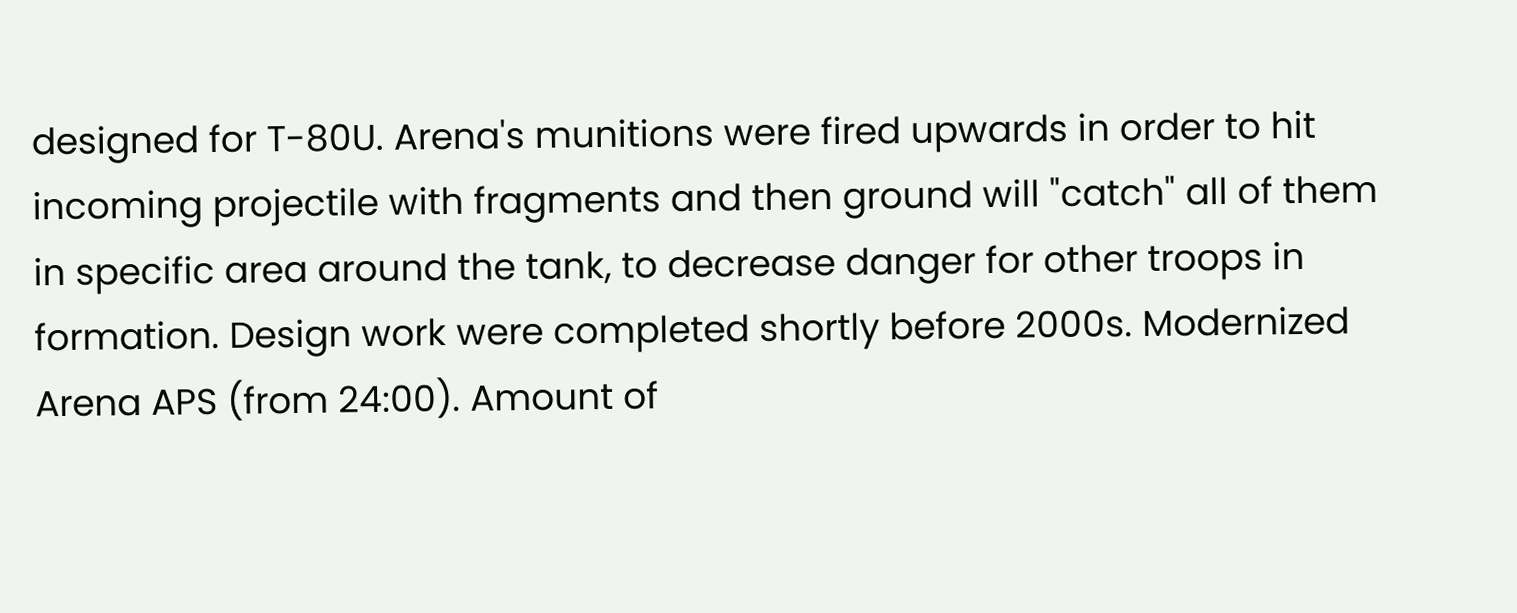designed for T-80U. Arena's munitions were fired upwards in order to hit incoming projectile with fragments and then ground will "catch" all of them in specific area around the tank, to decrease danger for other troops in formation. Design work were completed shortly before 2000s. Modernized Arena APS (from 24:00). Amount of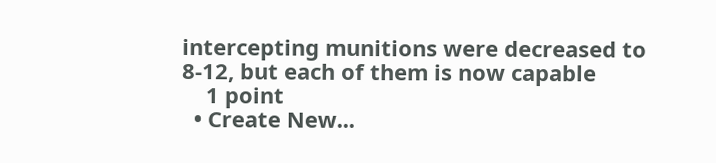intercepting munitions were decreased to 8-12, but each of them is now capable
    1 point
  • Create New...